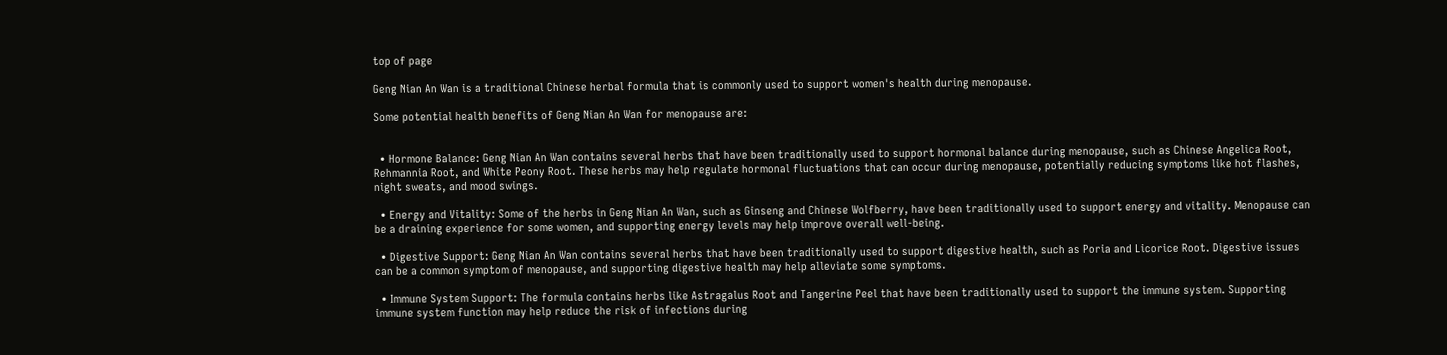top of page

Geng Nian An Wan is a traditional Chinese herbal formula that is commonly used to support women's health during menopause.

Some potential health benefits of Geng Nian An Wan for menopause are:


  • Hormone Balance: Geng Nian An Wan contains several herbs that have been traditionally used to support hormonal balance during menopause, such as Chinese Angelica Root, Rehmannia Root, and White Peony Root. These herbs may help regulate hormonal fluctuations that can occur during menopause, potentially reducing symptoms like hot flashes, night sweats, and mood swings.

  • Energy and Vitality: Some of the herbs in Geng Nian An Wan, such as Ginseng and Chinese Wolfberry, have been traditionally used to support energy and vitality. Menopause can be a draining experience for some women, and supporting energy levels may help improve overall well-being.

  • Digestive Support: Geng Nian An Wan contains several herbs that have been traditionally used to support digestive health, such as Poria and Licorice Root. Digestive issues can be a common symptom of menopause, and supporting digestive health may help alleviate some symptoms.

  • Immune System Support: The formula contains herbs like Astragalus Root and Tangerine Peel that have been traditionally used to support the immune system. Supporting immune system function may help reduce the risk of infections during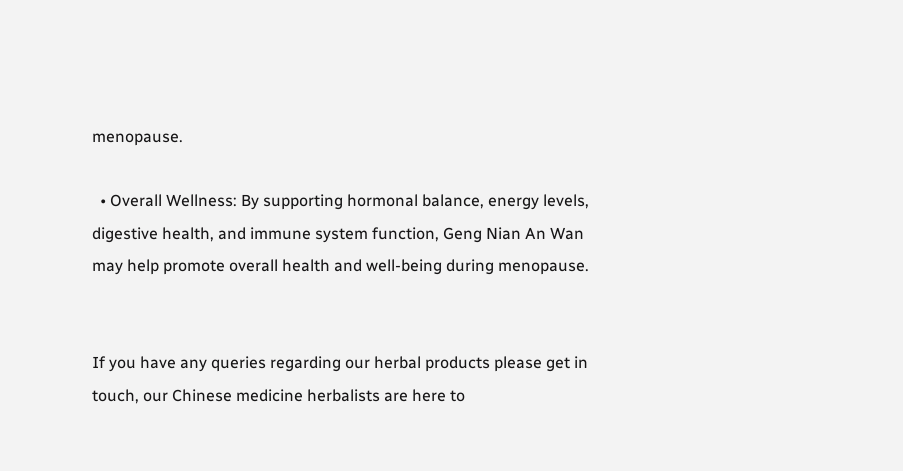menopause.

  • Overall Wellness: By supporting hormonal balance, energy levels, digestive health, and immune system function, Geng Nian An Wan may help promote overall health and well-being during menopause.


If you have any queries regarding our herbal products please get in touch, our Chinese medicine herbalists are here to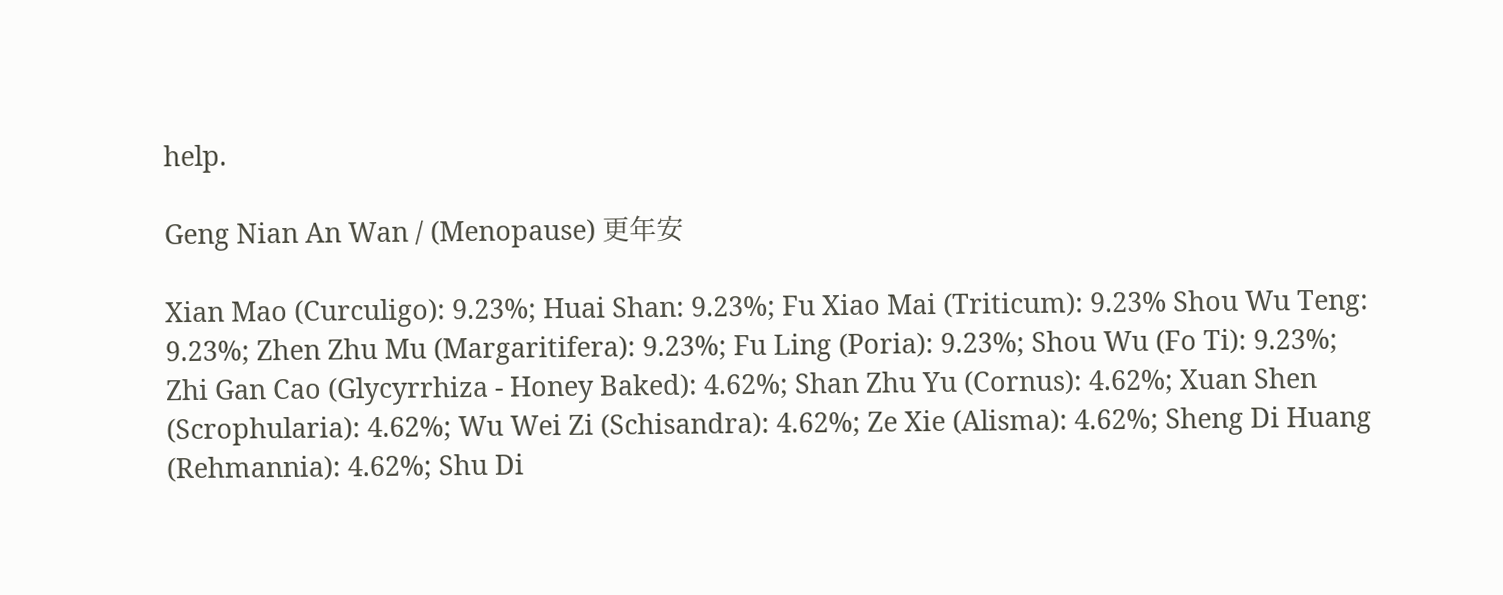help.

Geng Nian An Wan / (Menopause) 更年安

Xian Mao (Curculigo): 9.23%; Huai Shan: 9.23%; Fu Xiao Mai (Triticum): 9.23% Shou Wu Teng: 9.23%; Zhen Zhu Mu (Margaritifera): 9.23%; Fu Ling (Poria): 9.23%; Shou Wu (Fo Ti): 9.23%; Zhi Gan Cao (Glycyrrhiza - Honey Baked): 4.62%; Shan Zhu Yu (Cornus): 4.62%; Xuan Shen (Scrophularia): 4.62%; Wu Wei Zi (Schisandra): 4.62%; Ze Xie (Alisma): 4.62%; Sheng Di Huang (Rehmannia): 4.62%; Shu Di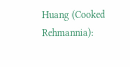Huang (Cooked Rehmannia):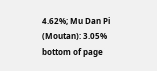4.62%; Mu Dan Pi (Moutan): 3.05%
bottom of page